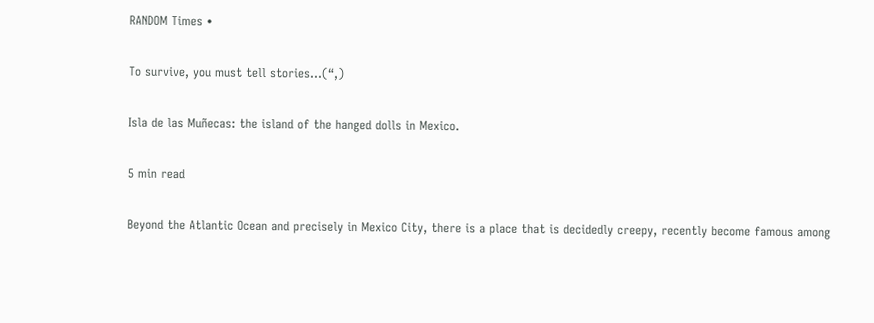RANDOM Times •

To survive, you must tell stories…(“,)

Isla de las Muñecas: the island of the hanged dolls in Mexico.

5 min read

Beyond the Atlantic Ocean and precisely in Mexico City, there is a place that is decidedly creepy, recently become famous among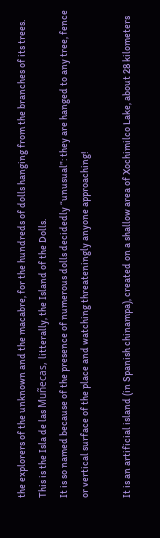the explorers of the unknown and the macabre, for the hundreds of dolls hanging from the branches of its trees. This is the Isla de las Muñecas, litterally, the Island of the Dolls.
It is so named because of the presence of numerous dolls decidedly “unusual”: they are hanged to any tree, fence or vertical surface of the place and watching threateningly anyone approaching!

It is an artificial island (in Spanish chinampa), created on a shallow area of Xochimilco Lake, about 28 kilometers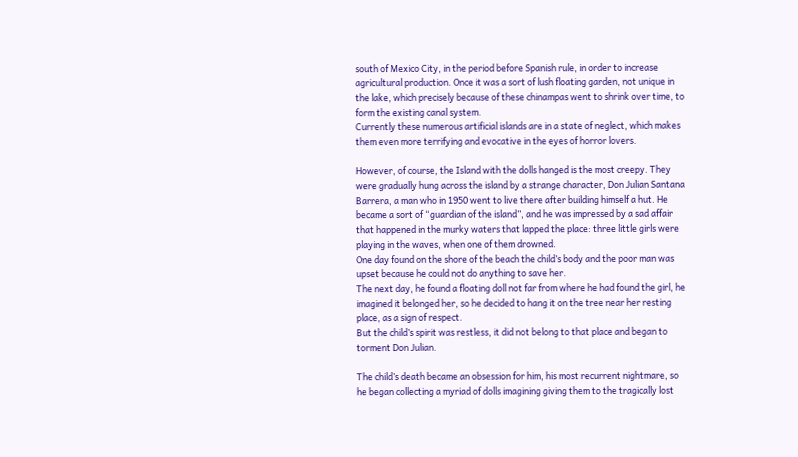south of Mexico City, in the period before Spanish rule, in order to increase agricultural production. Once it was a sort of lush floating garden, not unique in the lake, which precisely because of these chinampas went to shrink over time, to form the existing canal system.
Currently these numerous artificial islands are in a state of neglect, which makes them even more terrifying and evocative in the eyes of horror lovers.

However, of course, the Island with the dolls hanged is the most creepy. They were gradually hung across the island by a strange character, Don Julian Santana Barrera, a man who in 1950 went to live there after building himself a hut. He became a sort of “guardian of the island”, and he was impressed by a sad affair that happened in the murky waters that lapped the place: three little girls were playing in the waves, when one of them drowned.
One day found on the shore of the beach the child’s body and the poor man was upset because he could not do anything to save her.
The next day, he found a floating doll not far from where he had found the girl, he imagined it belonged her, so he decided to hang it on the tree near her resting place, as a sign of respect.
But the child’s spirit was restless, it did not belong to that place and began to torment Don Julian.

The child’s death became an obsession for him, his most recurrent nightmare, so he began collecting a myriad of dolls imagining giving them to the tragically lost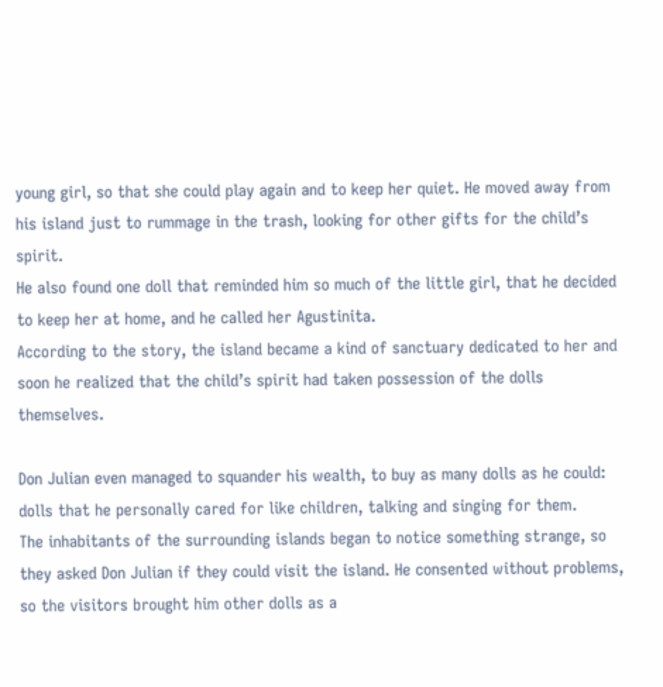young girl, so that she could play again and to keep her quiet. He moved away from his island just to rummage in the trash, looking for other gifts for the child’s spirit.
He also found one doll that reminded him so much of the little girl, that he decided to keep her at home, and he called her Agustinita.
According to the story, the island became a kind of sanctuary dedicated to her and soon he realized that the child’s spirit had taken possession of the dolls themselves.

Don Julian even managed to squander his wealth, to buy as many dolls as he could: dolls that he personally cared for like children, talking and singing for them.
The inhabitants of the surrounding islands began to notice something strange, so they asked Don Julian if they could visit the island. He consented without problems, so the visitors brought him other dolls as a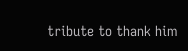tribute to thank him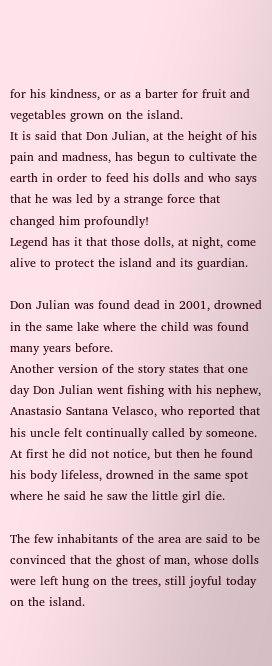for his kindness, or as a barter for fruit and vegetables grown on the island.
It is said that Don Julian, at the height of his pain and madness, has begun to cultivate the earth in order to feed his dolls and who says that he was led by a strange force that changed him profoundly!
Legend has it that those dolls, at night, come alive to protect the island and its guardian.

Don Julian was found dead in 2001, drowned in the same lake where the child was found many years before.
Another version of the story states that one day Don Julian went fishing with his nephew, Anastasio Santana Velasco, who reported that his uncle felt continually called by someone. At first he did not notice, but then he found his body lifeless, drowned in the same spot where he said he saw the little girl die.

The few inhabitants of the area are said to be convinced that the ghost of man, whose dolls were left hung on the trees, still joyful today on the island.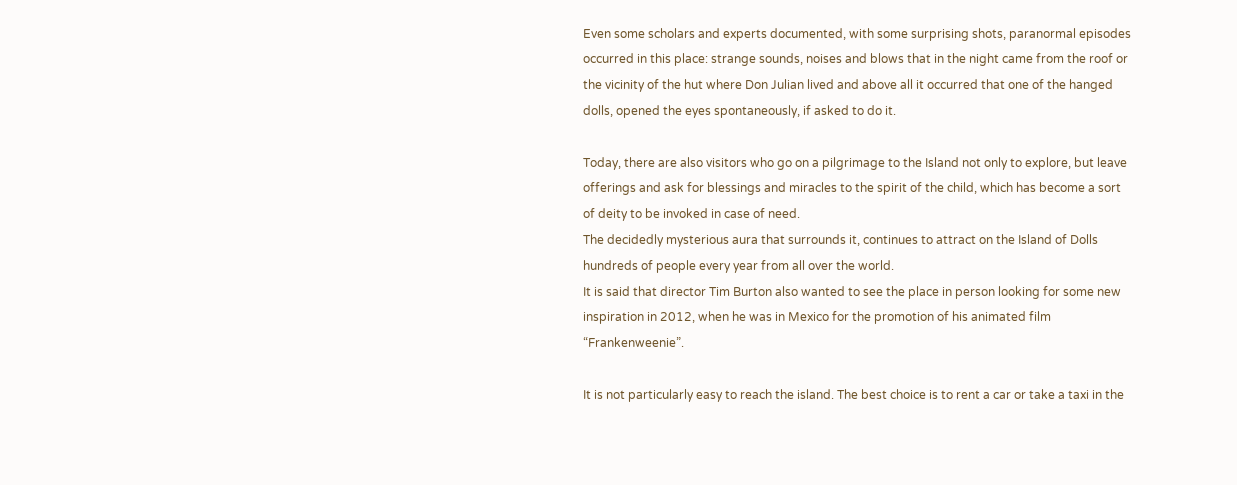Even some scholars and experts documented, with some surprising shots, paranormal episodes occurred in this place: strange sounds, noises and blows that in the night came from the roof or the vicinity of the hut where Don Julian lived and above all it occurred that one of the hanged dolls, opened the eyes spontaneously, if asked to do it.

Today, there are also visitors who go on a pilgrimage to the Island not only to explore, but leave offerings and ask for blessings and miracles to the spirit of the child, which has become a sort of deity to be invoked in case of need.
The decidedly mysterious aura that surrounds it, continues to attract on the Island of Dolls hundreds of people every year from all over the world.
It is said that director Tim Burton also wanted to see the place in person looking for some new inspiration in 2012, when he was in Mexico for the promotion of his animated film “Frankenweenie”.

It is not particularly easy to reach the island. The best choice is to rent a car or take a taxi in the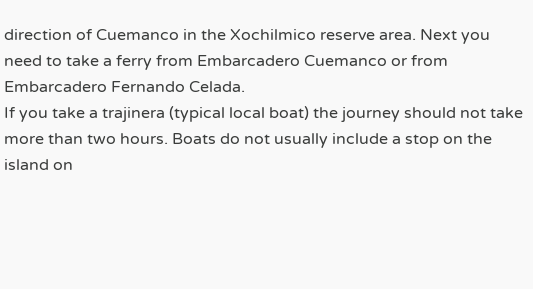direction of Cuemanco in the Xochilmico reserve area. Next you need to take a ferry from Embarcadero Cuemanco or from Embarcadero Fernando Celada.
If you take a trajinera (typical local boat) the journey should not take more than two hours. Boats do not usually include a stop on the island on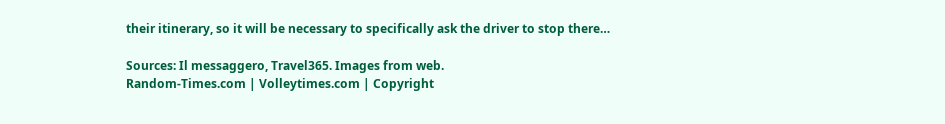their itinerary, so it will be necessary to specifically ask the driver to stop there…

Sources: Il messaggero, Travel365. Images from web.
Random-Times.com | Volleytimes.com | Copyright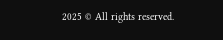2025 © All rights reserved.